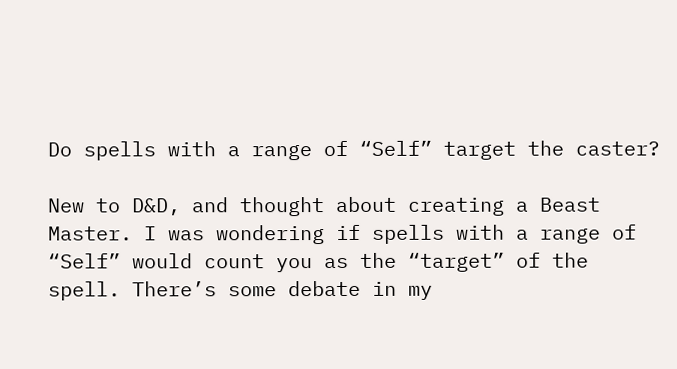Do spells with a range of “Self” target the caster?

New to D&D, and thought about creating a Beast Master. I was wondering if spells with a range of “Self” would count you as the “target” of the spell. There’s some debate in my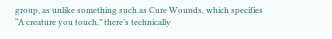group, as unlike something such as Cure Wounds, which specifies “A creature you touch,” there’s technically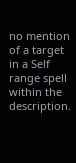no mention of a target in a Self range spell within the description.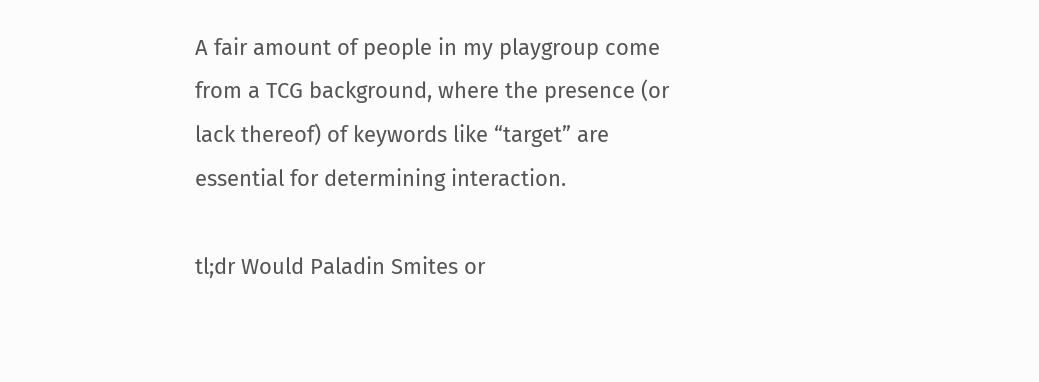A fair amount of people in my playgroup come from a TCG background, where the presence (or lack thereof) of keywords like “target” are essential for determining interaction.

tl;dr Would Paladin Smites or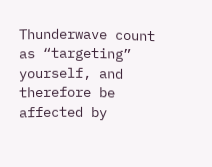Thunderwave count as “targeting” yourself, and therefore be affected by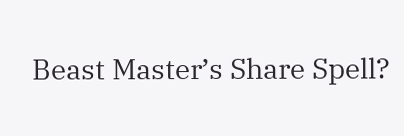Beast Master’s Share Spell?